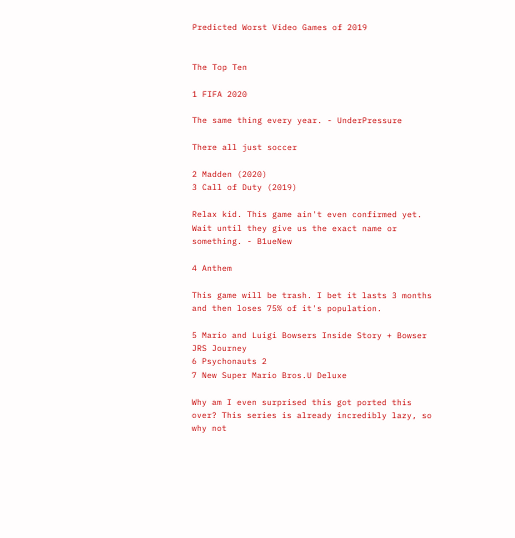Predicted Worst Video Games of 2019


The Top Ten

1 FIFA 2020

The same thing every year. - UnderPressure

There all just soccer

2 Madden (2020)
3 Call of Duty (2019)

Relax kid. This game ain't even confirmed yet. Wait until they give us the exact name or something. - B1ueNew

4 Anthem

This game will be trash. I bet it lasts 3 months and then loses 75% of it's population.

5 Mario and Luigi Bowsers Inside Story + Bowser JRS Journey
6 Psychonauts 2
7 New Super Mario Bros.U Deluxe

Why am I even surprised this got ported this over? This series is already incredibly lazy, so why not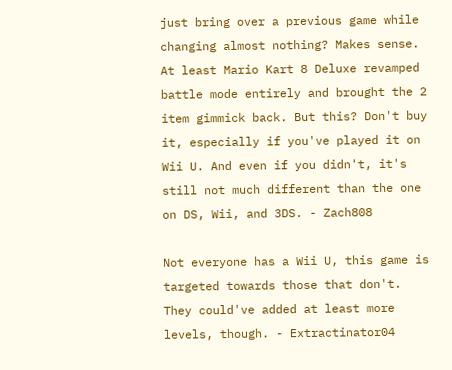just bring over a previous game while changing almost nothing? Makes sense. At least Mario Kart 8 Deluxe revamped battle mode entirely and brought the 2 item gimmick back. But this? Don't buy it, especially if you've played it on Wii U. And even if you didn't, it's still not much different than the one on DS, Wii, and 3DS. - Zach808

Not everyone has a Wii U, this game is targeted towards those that don't. They could've added at least more levels, though. - Extractinator04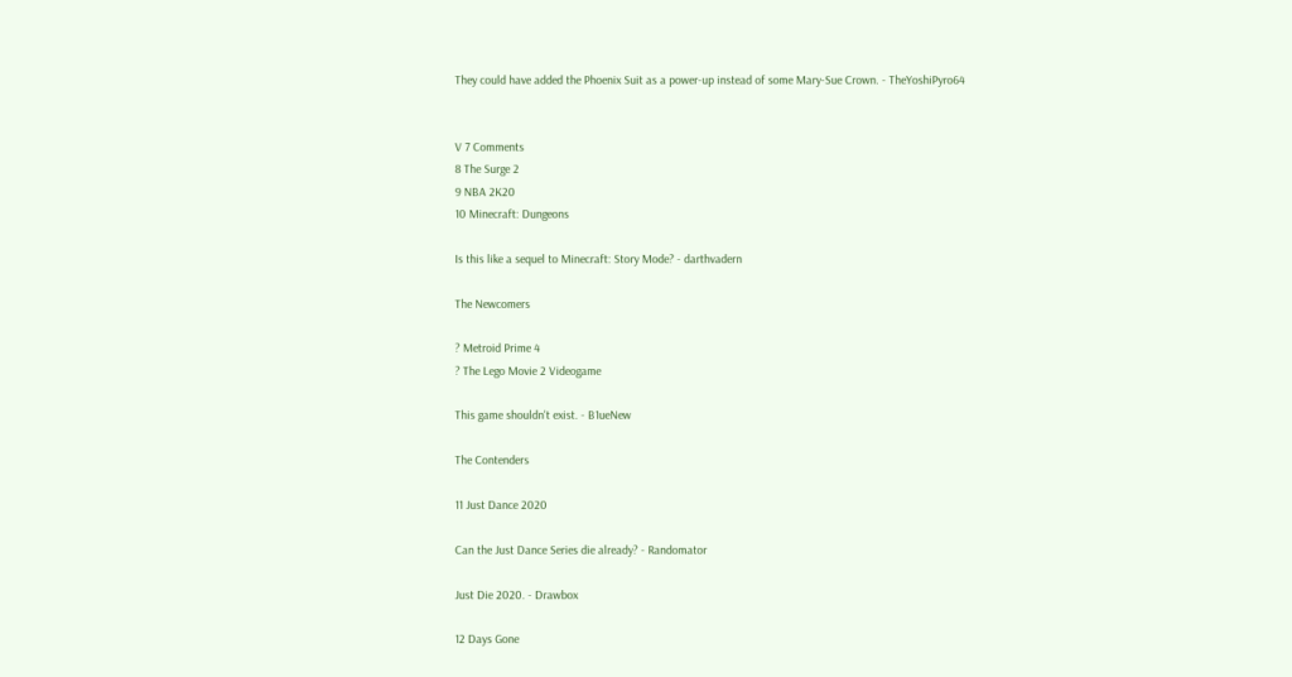They could have added the Phoenix Suit as a power-up instead of some Mary-Sue Crown. - TheYoshiPyro64


V 7 Comments
8 The Surge 2
9 NBA 2K20
10 Minecraft: Dungeons

Is this like a sequel to Minecraft: Story Mode? - darthvadern

The Newcomers

? Metroid Prime 4
? The Lego Movie 2 Videogame

This game shouldn't exist. - B1ueNew

The Contenders

11 Just Dance 2020

Can the Just Dance Series die already? - Randomator

Just Die 2020. - Drawbox

12 Days Gone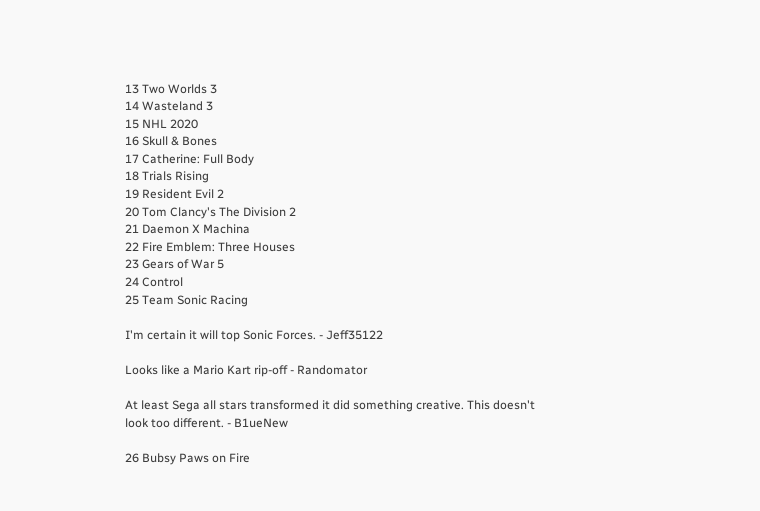13 Two Worlds 3
14 Wasteland 3
15 NHL 2020
16 Skull & Bones
17 Catherine: Full Body
18 Trials Rising
19 Resident Evil 2
20 Tom Clancy's The Division 2
21 Daemon X Machina
22 Fire Emblem: Three Houses
23 Gears of War 5
24 Control
25 Team Sonic Racing

I'm certain it will top Sonic Forces. - Jeff35122

Looks like a Mario Kart rip-off - Randomator

At least Sega all stars transformed it did something creative. This doesn't look too different. - B1ueNew

26 Bubsy Paws on Fire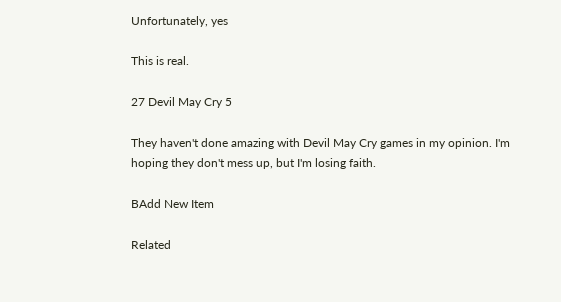Unfortunately, yes

This is real.

27 Devil May Cry 5

They haven't done amazing with Devil May Cry games in my opinion. I'm hoping they don't mess up, but I'm losing faith.

BAdd New Item

Related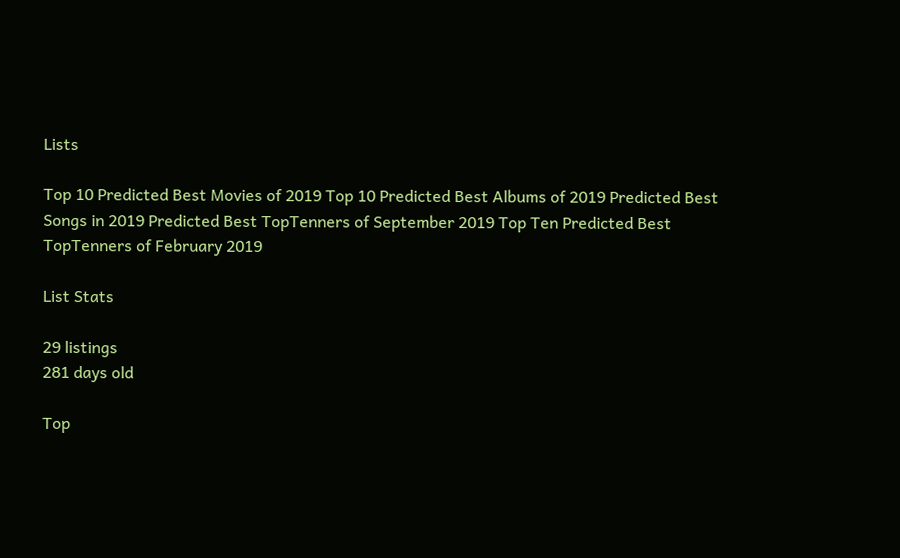Lists

Top 10 Predicted Best Movies of 2019 Top 10 Predicted Best Albums of 2019 Predicted Best Songs in 2019 Predicted Best TopTenners of September 2019 Top Ten Predicted Best TopTenners of February 2019

List Stats

29 listings
281 days old

Top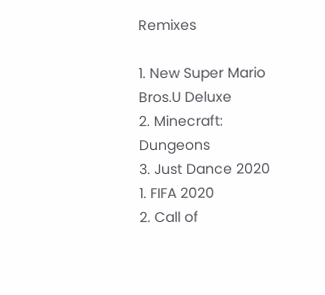Remixes

1. New Super Mario Bros.U Deluxe
2. Minecraft: Dungeons
3. Just Dance 2020
1. FIFA 2020
2. Call of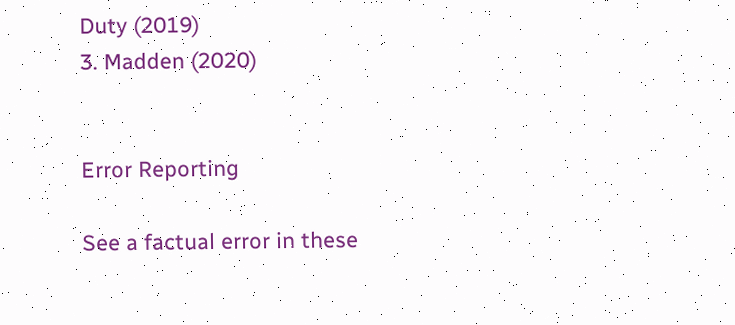Duty (2019)
3. Madden (2020)


Error Reporting

See a factual error in these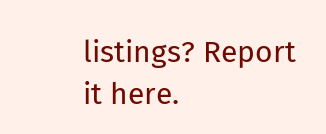listings? Report it here.